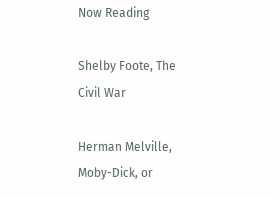Now Reading

Shelby Foote, The Civil War

Herman Melville, Moby-Dick, or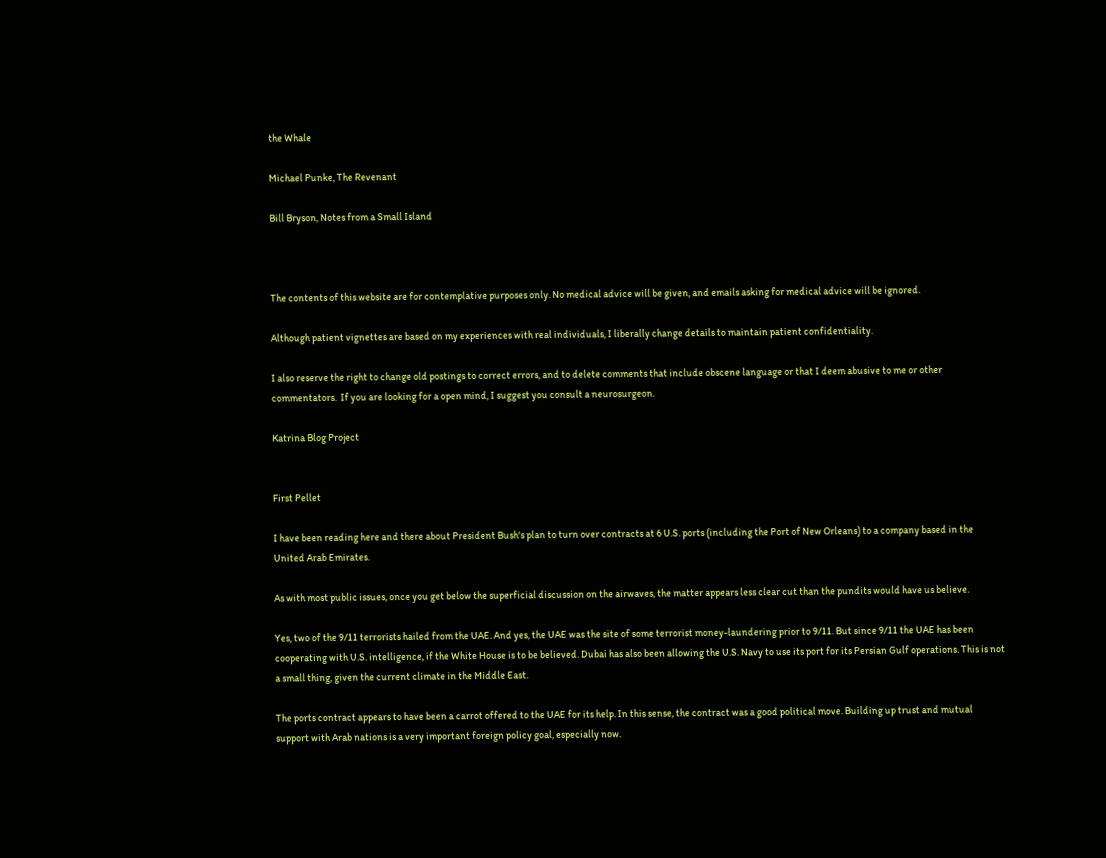the Whale

Michael Punke, The Revenant

Bill Bryson, Notes from a Small Island



The contents of this website are for contemplative purposes only. No medical advice will be given, and emails asking for medical advice will be ignored.

Although patient vignettes are based on my experiences with real individuals, I liberally change details to maintain patient confidentiality.

I also reserve the right to change old postings to correct errors, and to delete comments that include obscene language or that I deem abusive to me or other commentators.  If you are looking for a open mind, I suggest you consult a neurosurgeon.

Katrina Blog Project


First Pellet

I have been reading here and there about President Bush's plan to turn over contracts at 6 U.S. ports (including the Port of New Orleans) to a company based in the United Arab Emirates.

As with most public issues, once you get below the superficial discussion on the airwaves, the matter appears less clear cut than the pundits would have us believe.

Yes, two of the 9/11 terrorists hailed from the UAE. And yes, the UAE was the site of some terrorist money-laundering prior to 9/11. But since 9/11 the UAE has been cooperating with U.S. intelligence, if the White House is to be believed. Dubai has also been allowing the U.S. Navy to use its port for its Persian Gulf operations. This is not a small thing, given the current climate in the Middle East.

The ports contract appears to have been a carrot offered to the UAE for its help. In this sense, the contract was a good political move. Building up trust and mutual support with Arab nations is a very important foreign policy goal, especially now.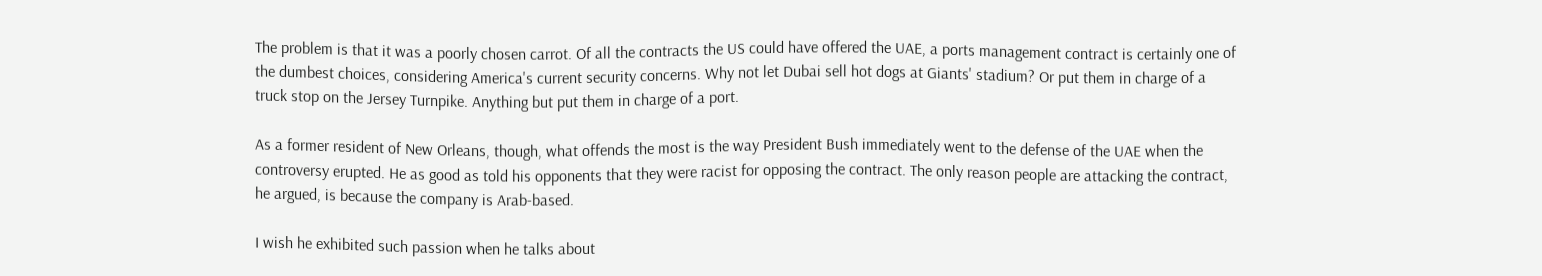The problem is that it was a poorly chosen carrot. Of all the contracts the US could have offered the UAE, a ports management contract is certainly one of the dumbest choices, considering America's current security concerns. Why not let Dubai sell hot dogs at Giants' stadium? Or put them in charge of a truck stop on the Jersey Turnpike. Anything but put them in charge of a port.

As a former resident of New Orleans, though, what offends the most is the way President Bush immediately went to the defense of the UAE when the controversy erupted. He as good as told his opponents that they were racist for opposing the contract. The only reason people are attacking the contract, he argued, is because the company is Arab-based.

I wish he exhibited such passion when he talks about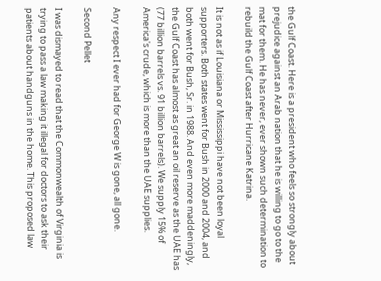the Gulf Coast. Here is a president who feels so strongly about prejudice against an Arab nation that he is willing to go to the mat for them. He has never, ever shown such determination to rebuild the Gulf Coast after Hurricane Katrina.

It is not as if Louisiana or Mississippi have not been loyal supporters. Both states went for Bush in 2000 and 2004, and both went for Bush, Sr. in 1988. And even more maddeningly, the Gulf Coast has almost as great an oil reserve as the UAE has (77 billion barrels vs. 91 billion barrels). We supply 15% of America's crude, which is more than the UAE supplies.

Any respect I ever had for George W is gone, all gone.

Second Pellet

I was dismayed to read that the Commonwealth of Virginia is trying to pass a law making it illegal for doctors to ask their patients about handguns in the home. This proposed law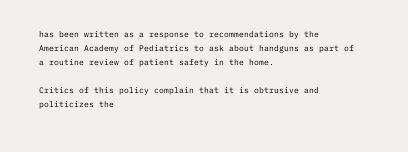has been written as a response to recommendations by the American Academy of Pediatrics to ask about handguns as part of a routine review of patient safety in the home.

Critics of this policy complain that it is obtrusive and politicizes the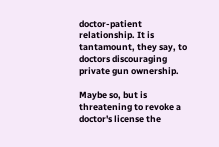doctor-patient relationship. It is tantamount, they say, to doctors discouraging private gun ownership.

Maybe so, but is threatening to revoke a doctor's license the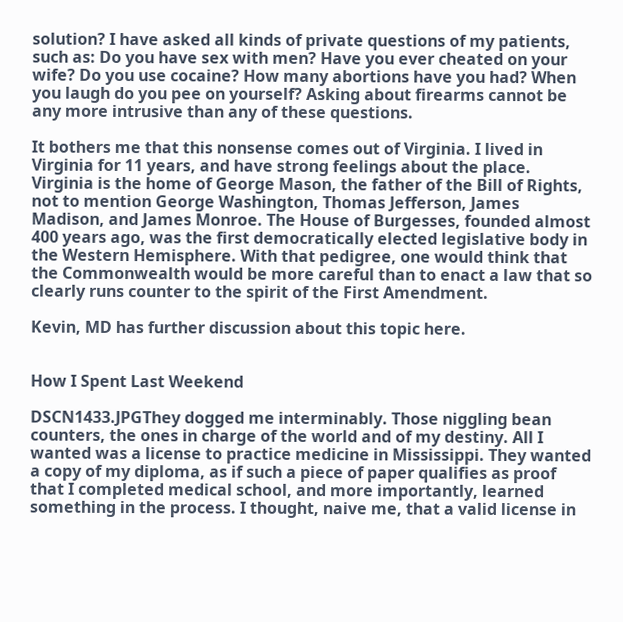solution? I have asked all kinds of private questions of my patients, such as: Do you have sex with men? Have you ever cheated on your wife? Do you use cocaine? How many abortions have you had? When you laugh do you pee on yourself? Asking about firearms cannot be any more intrusive than any of these questions.

It bothers me that this nonsense comes out of Virginia. I lived in Virginia for 11 years, and have strong feelings about the place. Virginia is the home of George Mason, the father of the Bill of Rights, not to mention George Washington, Thomas Jefferson, James Madison, and James Monroe. The House of Burgesses, founded almost 400 years ago, was the first democratically elected legislative body in the Western Hemisphere. With that pedigree, one would think that the Commonwealth would be more careful than to enact a law that so clearly runs counter to the spirit of the First Amendment.

Kevin, MD has further discussion about this topic here.


How I Spent Last Weekend

DSCN1433.JPGThey dogged me interminably. Those niggling bean counters, the ones in charge of the world and of my destiny. All I wanted was a license to practice medicine in Mississippi. They wanted a copy of my diploma, as if such a piece of paper qualifies as proof that I completed medical school, and more importantly, learned something in the process. I thought, naive me, that a valid license in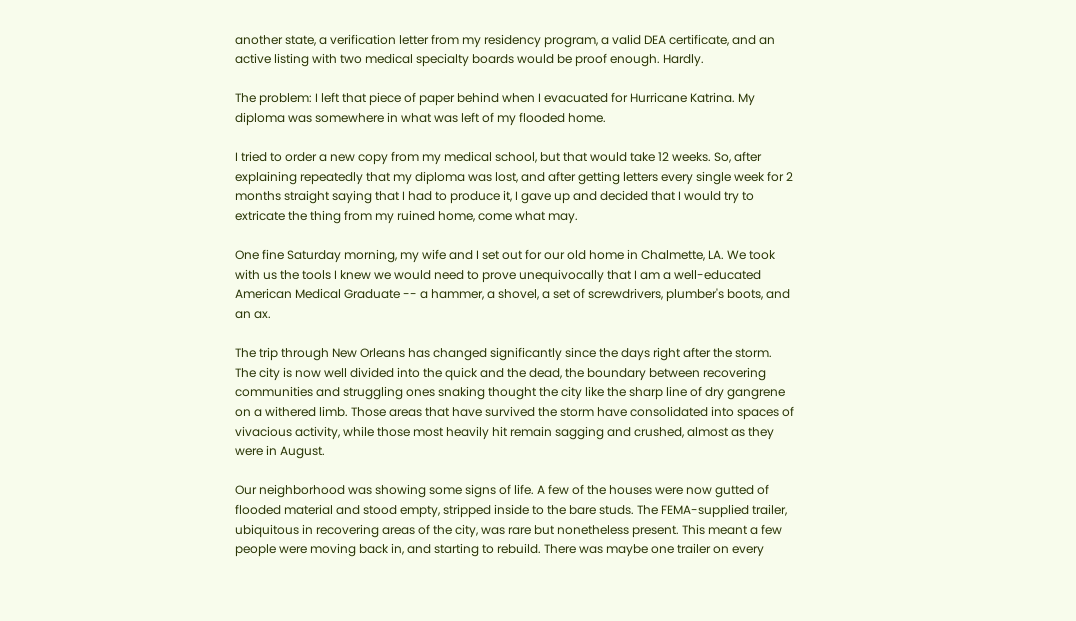another state, a verification letter from my residency program, a valid DEA certificate, and an active listing with two medical specialty boards would be proof enough. Hardly.

The problem: I left that piece of paper behind when I evacuated for Hurricane Katrina. My diploma was somewhere in what was left of my flooded home.

I tried to order a new copy from my medical school, but that would take 12 weeks. So, after explaining repeatedly that my diploma was lost, and after getting letters every single week for 2 months straight saying that I had to produce it, I gave up and decided that I would try to extricate the thing from my ruined home, come what may.

One fine Saturday morning, my wife and I set out for our old home in Chalmette, LA. We took with us the tools I knew we would need to prove unequivocally that I am a well-educated American Medical Graduate -- a hammer, a shovel, a set of screwdrivers, plumber's boots, and an ax.

The trip through New Orleans has changed significantly since the days right after the storm. The city is now well divided into the quick and the dead, the boundary between recovering communities and struggling ones snaking thought the city like the sharp line of dry gangrene on a withered limb. Those areas that have survived the storm have consolidated into spaces of vivacious activity, while those most heavily hit remain sagging and crushed, almost as they were in August.

Our neighborhood was showing some signs of life. A few of the houses were now gutted of flooded material and stood empty, stripped inside to the bare studs. The FEMA-supplied trailer, ubiquitous in recovering areas of the city, was rare but nonetheless present. This meant a few people were moving back in, and starting to rebuild. There was maybe one trailer on every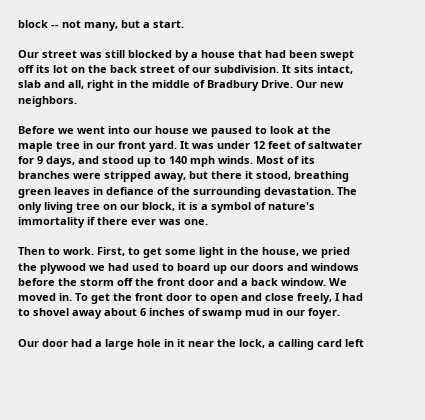block -- not many, but a start.

Our street was still blocked by a house that had been swept off its lot on the back street of our subdivision. It sits intact, slab and all, right in the middle of Bradbury Drive. Our new neighbors.

Before we went into our house we paused to look at the maple tree in our front yard. It was under 12 feet of saltwater for 9 days, and stood up to 140 mph winds. Most of its branches were stripped away, but there it stood, breathing green leaves in defiance of the surrounding devastation. The only living tree on our block, it is a symbol of nature's immortality if there ever was one.

Then to work. First, to get some light in the house, we pried the plywood we had used to board up our doors and windows before the storm off the front door and a back window. We moved in. To get the front door to open and close freely, I had to shovel away about 6 inches of swamp mud in our foyer.

Our door had a large hole in it near the lock, a calling card left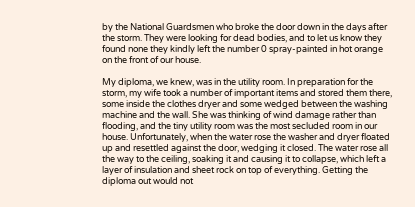by the National Guardsmen who broke the door down in the days after the storm. They were looking for dead bodies, and to let us know they found none they kindly left the number 0 spray-painted in hot orange on the front of our house.

My diploma, we knew, was in the utility room. In preparation for the storm, my wife took a number of important items and stored them there, some inside the clothes dryer and some wedged between the washing machine and the wall. She was thinking of wind damage rather than flooding, and the tiny utility room was the most secluded room in our house. Unfortunately, when the water rose the washer and dryer floated up and resettled against the door, wedging it closed. The water rose all the way to the ceiling, soaking it and causing it to collapse, which left a layer of insulation and sheet rock on top of everything. Getting the diploma out would not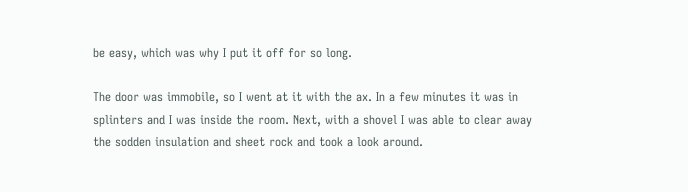be easy, which was why I put it off for so long.

The door was immobile, so I went at it with the ax. In a few minutes it was in splinters and I was inside the room. Next, with a shovel I was able to clear away the sodden insulation and sheet rock and took a look around.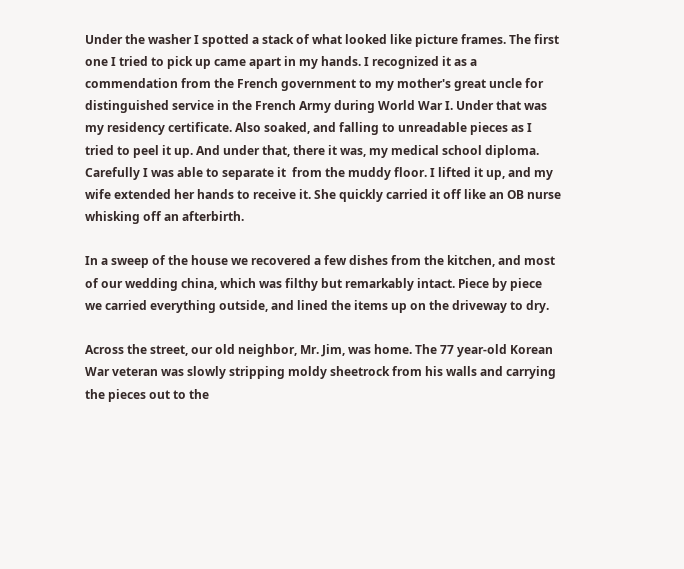Under the washer I spotted a stack of what looked like picture frames. The first one I tried to pick up came apart in my hands. I recognized it as a commendation from the French government to my mother's great uncle for distinguished service in the French Army during World War I. Under that was my residency certificate. Also soaked, and falling to unreadable pieces as I tried to peel it up. And under that, there it was, my medical school diploma. Carefully I was able to separate it  from the muddy floor. I lifted it up, and my wife extended her hands to receive it. She quickly carried it off like an OB nurse whisking off an afterbirth.

In a sweep of the house we recovered a few dishes from the kitchen, and most of our wedding china, which was filthy but remarkably intact. Piece by piece we carried everything outside, and lined the items up on the driveway to dry.

Across the street, our old neighbor, Mr. Jim, was home. The 77 year-old Korean War veteran was slowly stripping moldy sheetrock from his walls and carrying the pieces out to the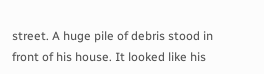street. A huge pile of debris stood in front of his house. It looked like his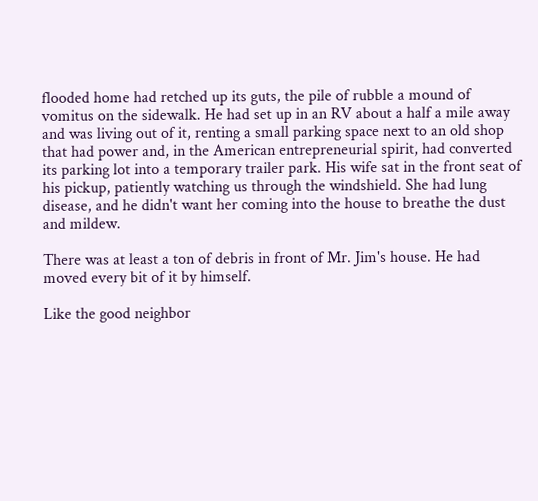flooded home had retched up its guts, the pile of rubble a mound of vomitus on the sidewalk. He had set up in an RV about a half a mile away and was living out of it, renting a small parking space next to an old shop that had power and, in the American entrepreneurial spirit, had converted its parking lot into a temporary trailer park. His wife sat in the front seat of his pickup, patiently watching us through the windshield. She had lung disease, and he didn't want her coming into the house to breathe the dust and mildew.

There was at least a ton of debris in front of Mr. Jim's house. He had moved every bit of it by himself.

Like the good neighbor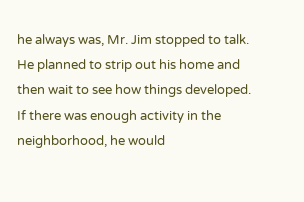he always was, Mr. Jim stopped to talk. He planned to strip out his home and then wait to see how things developed. If there was enough activity in the neighborhood, he would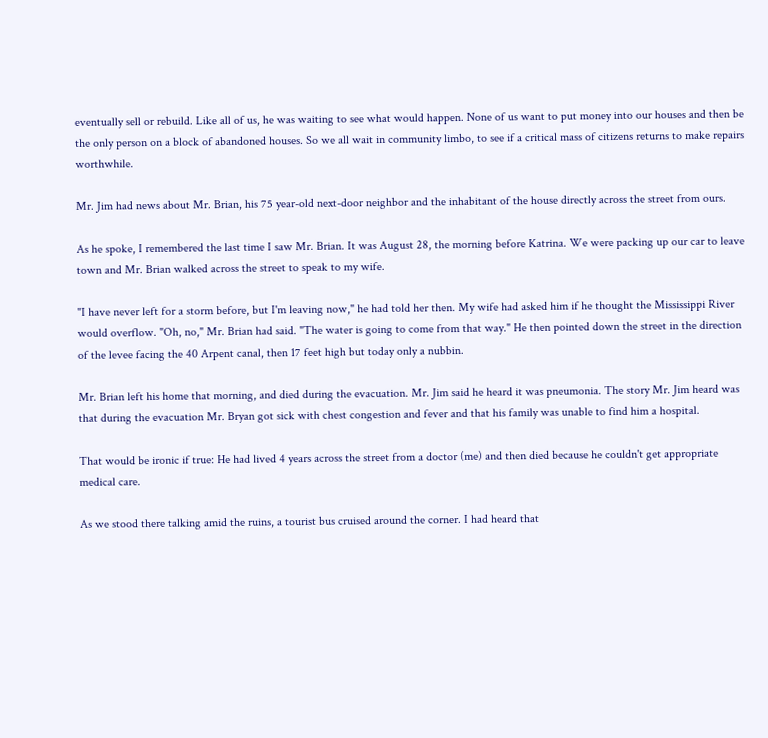eventually sell or rebuild. Like all of us, he was waiting to see what would happen. None of us want to put money into our houses and then be the only person on a block of abandoned houses. So we all wait in community limbo, to see if a critical mass of citizens returns to make repairs worthwhile.

Mr. Jim had news about Mr. Brian, his 75 year-old next-door neighbor and the inhabitant of the house directly across the street from ours.

As he spoke, I remembered the last time I saw Mr. Brian. It was August 28, the morning before Katrina. We were packing up our car to leave town and Mr. Brian walked across the street to speak to my wife.

"I have never left for a storm before, but I'm leaving now," he had told her then. My wife had asked him if he thought the Mississippi River would overflow. "Oh, no," Mr. Brian had said. "The water is going to come from that way." He then pointed down the street in the direction of the levee facing the 40 Arpent canal, then 17 feet high but today only a nubbin.

Mr. Brian left his home that morning, and died during the evacuation. Mr. Jim said he heard it was pneumonia. The story Mr. Jim heard was that during the evacuation Mr. Bryan got sick with chest congestion and fever and that his family was unable to find him a hospital.

That would be ironic if true: He had lived 4 years across the street from a doctor (me) and then died because he couldn't get appropriate medical care.

As we stood there talking amid the ruins, a tourist bus cruised around the corner. I had heard that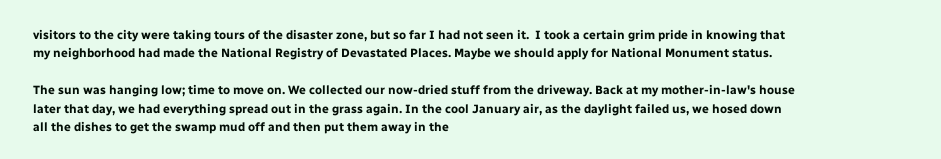visitors to the city were taking tours of the disaster zone, but so far I had not seen it.  I took a certain grim pride in knowing that my neighborhood had made the National Registry of Devastated Places. Maybe we should apply for National Monument status.

The sun was hanging low; time to move on. We collected our now-dried stuff from the driveway. Back at my mother-in-law's house later that day, we had everything spread out in the grass again. In the cool January air, as the daylight failed us, we hosed down all the dishes to get the swamp mud off and then put them away in the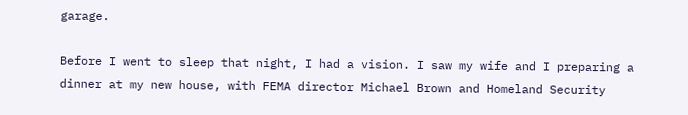garage.

Before I went to sleep that night, I had a vision. I saw my wife and I preparing a dinner at my new house, with FEMA director Michael Brown and Homeland Security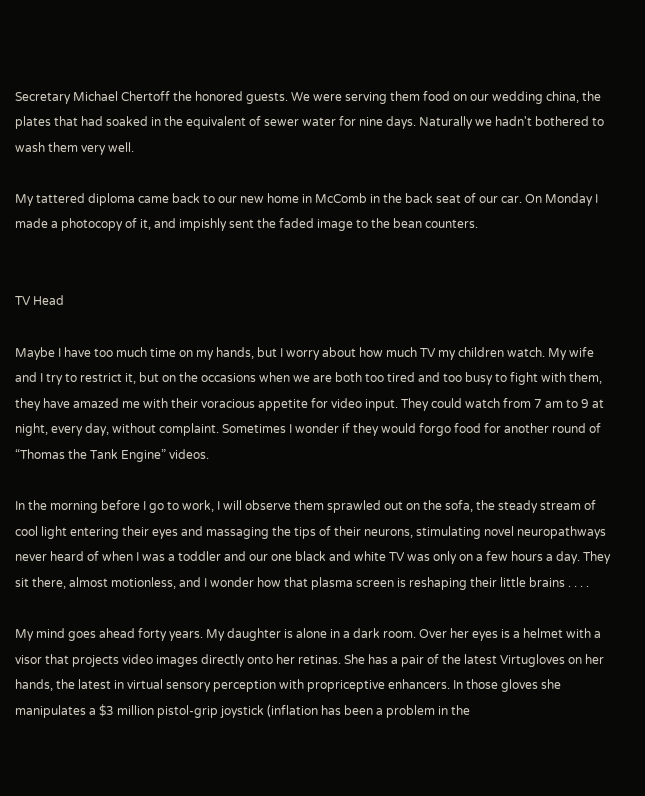Secretary Michael Chertoff the honored guests. We were serving them food on our wedding china, the plates that had soaked in the equivalent of sewer water for nine days. Naturally we hadn't bothered to wash them very well.

My tattered diploma came back to our new home in McComb in the back seat of our car. On Monday I made a photocopy of it, and impishly sent the faded image to the bean counters.


TV Head

Maybe I have too much time on my hands, but I worry about how much TV my children watch. My wife and I try to restrict it, but on the occasions when we are both too tired and too busy to fight with them, they have amazed me with their voracious appetite for video input. They could watch from 7 am to 9 at night, every day, without complaint. Sometimes I wonder if they would forgo food for another round of “Thomas the Tank Engine” videos.

In the morning before I go to work, I will observe them sprawled out on the sofa, the steady stream of cool light entering their eyes and massaging the tips of their neurons, stimulating novel neuropathways never heard of when I was a toddler and our one black and white TV was only on a few hours a day. They sit there, almost motionless, and I wonder how that plasma screen is reshaping their little brains . . . .

My mind goes ahead forty years. My daughter is alone in a dark room. Over her eyes is a helmet with a visor that projects video images directly onto her retinas. She has a pair of the latest Virtugloves on her hands, the latest in virtual sensory perception with propriceptive enhancers. In those gloves she manipulates a $3 million pistol-grip joystick (inflation has been a problem in the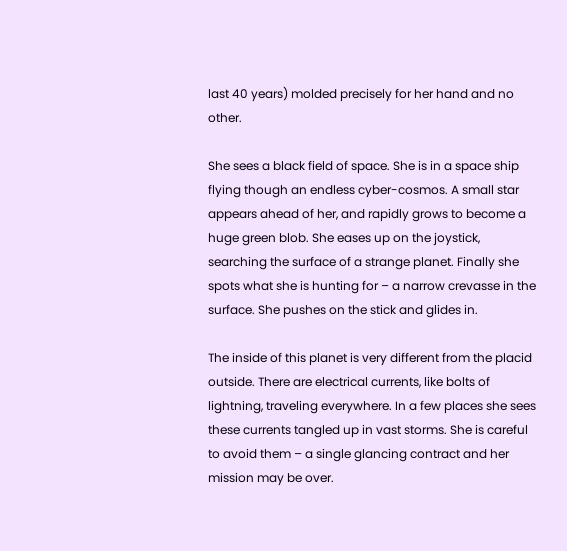last 40 years) molded precisely for her hand and no other.

She sees a black field of space. She is in a space ship flying though an endless cyber-cosmos. A small star appears ahead of her, and rapidly grows to become a huge green blob. She eases up on the joystick, searching the surface of a strange planet. Finally she spots what she is hunting for – a narrow crevasse in the surface. She pushes on the stick and glides in.

The inside of this planet is very different from the placid outside. There are electrical currents, like bolts of lightning, traveling everywhere. In a few places she sees these currents tangled up in vast storms. She is careful to avoid them – a single glancing contract and her mission may be over.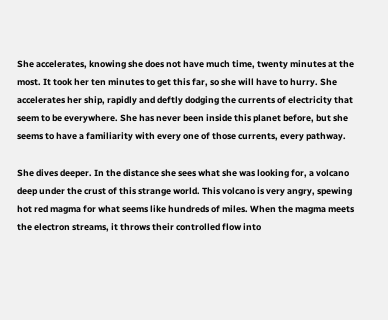She accelerates, knowing she does not have much time, twenty minutes at the most. It took her ten minutes to get this far, so she will have to hurry. She accelerates her ship, rapidly and deftly dodging the currents of electricity that seem to be everywhere. She has never been inside this planet before, but she seems to have a familiarity with every one of those currents, every pathway.

She dives deeper. In the distance she sees what she was looking for, a volcano deep under the crust of this strange world. This volcano is very angry, spewing hot red magma for what seems like hundreds of miles. When the magma meets the electron streams, it throws their controlled flow into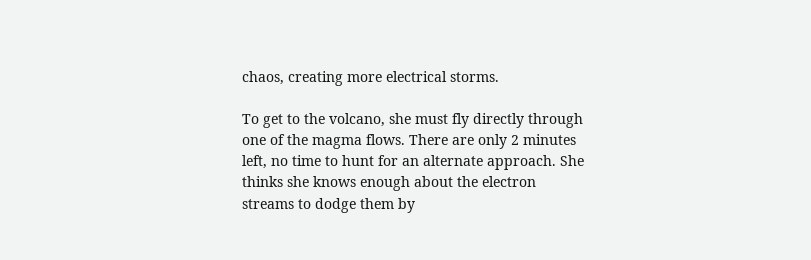chaos, creating more electrical storms.

To get to the volcano, she must fly directly through one of the magma flows. There are only 2 minutes left, no time to hunt for an alternate approach. She thinks she knows enough about the electron streams to dodge them by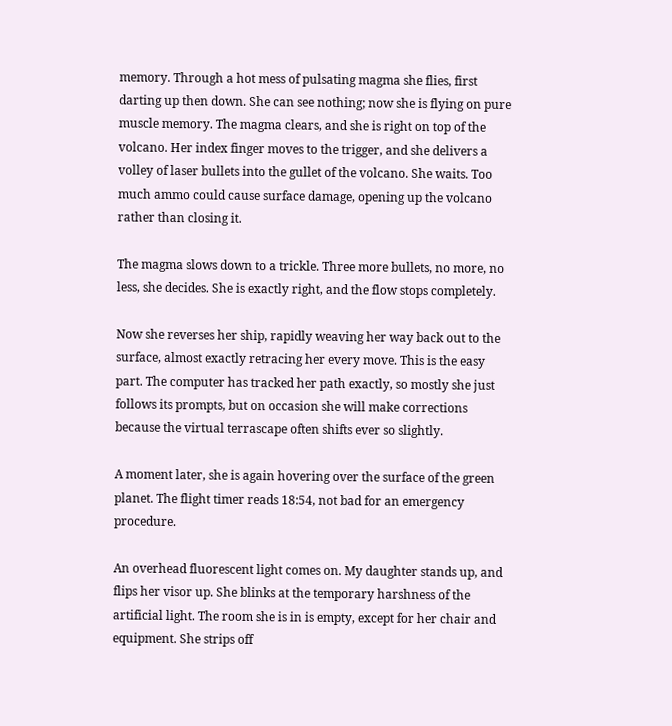memory. Through a hot mess of pulsating magma she flies, first darting up then down. She can see nothing; now she is flying on pure muscle memory. The magma clears, and she is right on top of the volcano. Her index finger moves to the trigger, and she delivers a volley of laser bullets into the gullet of the volcano. She waits. Too much ammo could cause surface damage, opening up the volcano rather than closing it.

The magma slows down to a trickle. Three more bullets, no more, no less, she decides. She is exactly right, and the flow stops completely.

Now she reverses her ship, rapidly weaving her way back out to the surface, almost exactly retracing her every move. This is the easy part. The computer has tracked her path exactly, so mostly she just follows its prompts, but on occasion she will make corrections because the virtual terrascape often shifts ever so slightly.

A moment later, she is again hovering over the surface of the green planet. The flight timer reads 18:54, not bad for an emergency procedure.

An overhead fluorescent light comes on. My daughter stands up, and flips her visor up. She blinks at the temporary harshness of the artificial light. The room she is in is empty, except for her chair and equipment. She strips off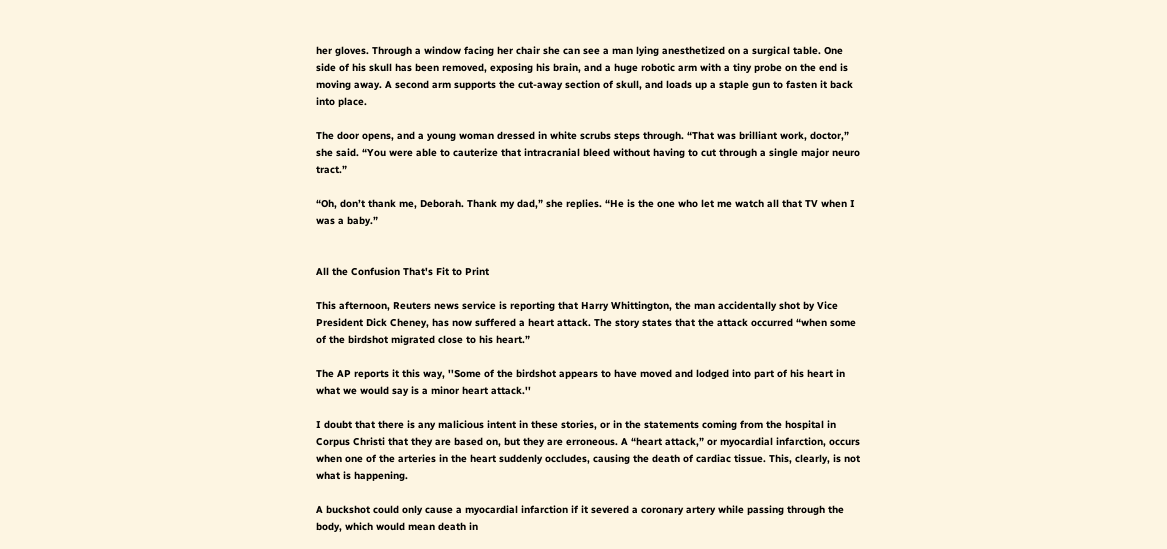her gloves. Through a window facing her chair she can see a man lying anesthetized on a surgical table. One side of his skull has been removed, exposing his brain, and a huge robotic arm with a tiny probe on the end is moving away. A second arm supports the cut-away section of skull, and loads up a staple gun to fasten it back into place.

The door opens, and a young woman dressed in white scrubs steps through. “That was brilliant work, doctor,” she said. “You were able to cauterize that intracranial bleed without having to cut through a single major neuro tract.”

“Oh, don’t thank me, Deborah. Thank my dad,” she replies. “He is the one who let me watch all that TV when I was a baby.”


All the Confusion That's Fit to Print

This afternoon, Reuters news service is reporting that Harry Whittington, the man accidentally shot by Vice President Dick Cheney, has now suffered a heart attack. The story states that the attack occurred “when some of the birdshot migrated close to his heart.”

The AP reports it this way, ''Some of the birdshot appears to have moved and lodged into part of his heart in what we would say is a minor heart attack.''

I doubt that there is any malicious intent in these stories, or in the statements coming from the hospital in Corpus Christi that they are based on, but they are erroneous. A “heart attack,” or myocardial infarction, occurs when one of the arteries in the heart suddenly occludes, causing the death of cardiac tissue. This, clearly, is not what is happening.

A buckshot could only cause a myocardial infarction if it severed a coronary artery while passing through the body, which would mean death in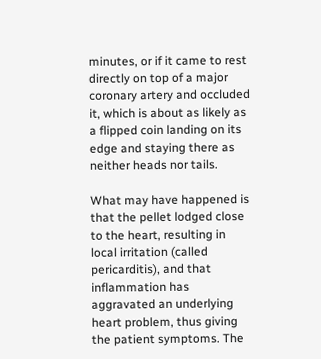minutes, or if it came to rest directly on top of a major coronary artery and occluded it, which is about as likely as a flipped coin landing on its edge and staying there as neither heads nor tails.

What may have happened is that the pellet lodged close to the heart, resulting in local irritation (called pericarditis), and that inflammation has aggravated an underlying heart problem, thus giving the patient symptoms. The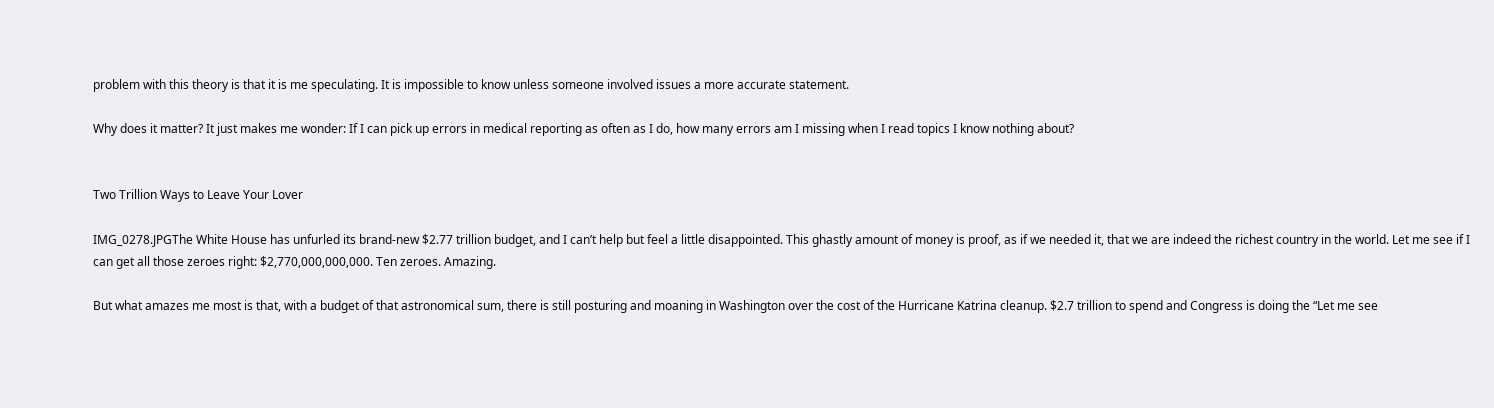problem with this theory is that it is me speculating. It is impossible to know unless someone involved issues a more accurate statement.

Why does it matter? It just makes me wonder: If I can pick up errors in medical reporting as often as I do, how many errors am I missing when I read topics I know nothing about?


Two Trillion Ways to Leave Your Lover

IMG_0278.JPGThe White House has unfurled its brand-new $2.77 trillion budget, and I can’t help but feel a little disappointed. This ghastly amount of money is proof, as if we needed it, that we are indeed the richest country in the world. Let me see if I can get all those zeroes right: $2,770,000,000,000. Ten zeroes. Amazing.

But what amazes me most is that, with a budget of that astronomical sum, there is still posturing and moaning in Washington over the cost of the Hurricane Katrina cleanup. $2.7 trillion to spend and Congress is doing the “Let me see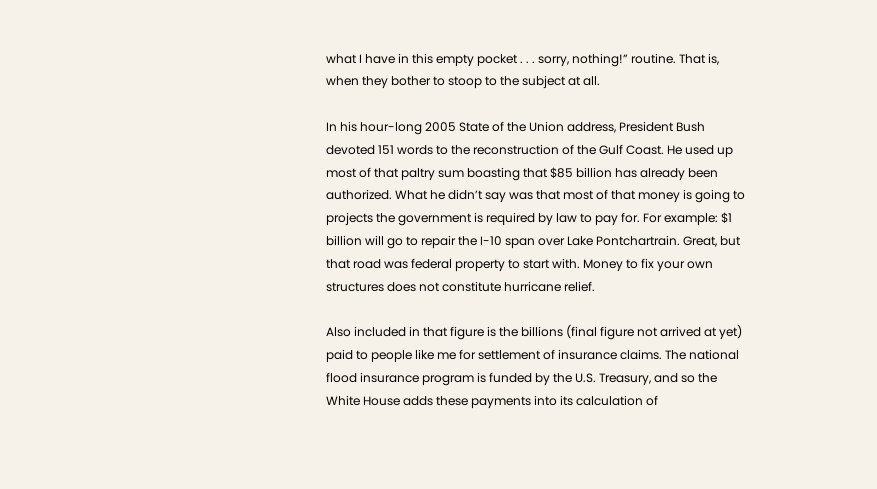what I have in this empty pocket . . . sorry, nothing!” routine. That is, when they bother to stoop to the subject at all.

In his hour-long 2005 State of the Union address, President Bush devoted 151 words to the reconstruction of the Gulf Coast. He used up most of that paltry sum boasting that $85 billion has already been authorized. What he didn’t say was that most of that money is going to projects the government is required by law to pay for. For example: $1 billion will go to repair the I-10 span over Lake Pontchartrain. Great, but that road was federal property to start with. Money to fix your own structures does not constitute hurricane relief.

Also included in that figure is the billions (final figure not arrived at yet) paid to people like me for settlement of insurance claims. The national flood insurance program is funded by the U.S. Treasury, and so the White House adds these payments into its calculation of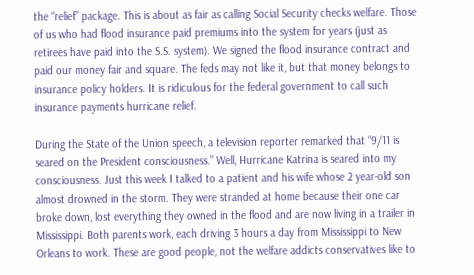the “relief” package. This is about as fair as calling Social Security checks welfare. Those of us who had flood insurance paid premiums into the system for years (just as retirees have paid into the S.S. system). We signed the flood insurance contract and paid our money fair and square. The feds may not like it, but that money belongs to insurance policy holders. It is ridiculous for the federal government to call such insurance payments hurricane relief.

During the State of the Union speech, a television reporter remarked that “9/11 is seared on the President consciousness.” Well, Hurricane Katrina is seared into my consciousness. Just this week I talked to a patient and his wife whose 2 year-old son almost drowned in the storm. They were stranded at home because their one car broke down, lost everything they owned in the flood and are now living in a trailer in Mississippi. Both parents work, each driving 3 hours a day from Mississippi to New Orleans to work. These are good people, not the welfare addicts conservatives like to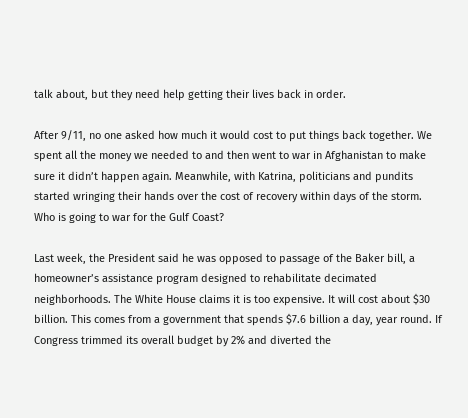talk about, but they need help getting their lives back in order.

After 9/11, no one asked how much it would cost to put things back together. We spent all the money we needed to and then went to war in Afghanistan to make sure it didn’t happen again. Meanwhile, with Katrina, politicians and pundits started wringing their hands over the cost of recovery within days of the storm. Who is going to war for the Gulf Coast?

Last week, the President said he was opposed to passage of the Baker bill, a homeowner’s assistance program designed to rehabilitate decimated neighborhoods. The White House claims it is too expensive. It will cost about $30 billion. This comes from a government that spends $7.6 billion a day, year round. If Congress trimmed its overall budget by 2% and diverted the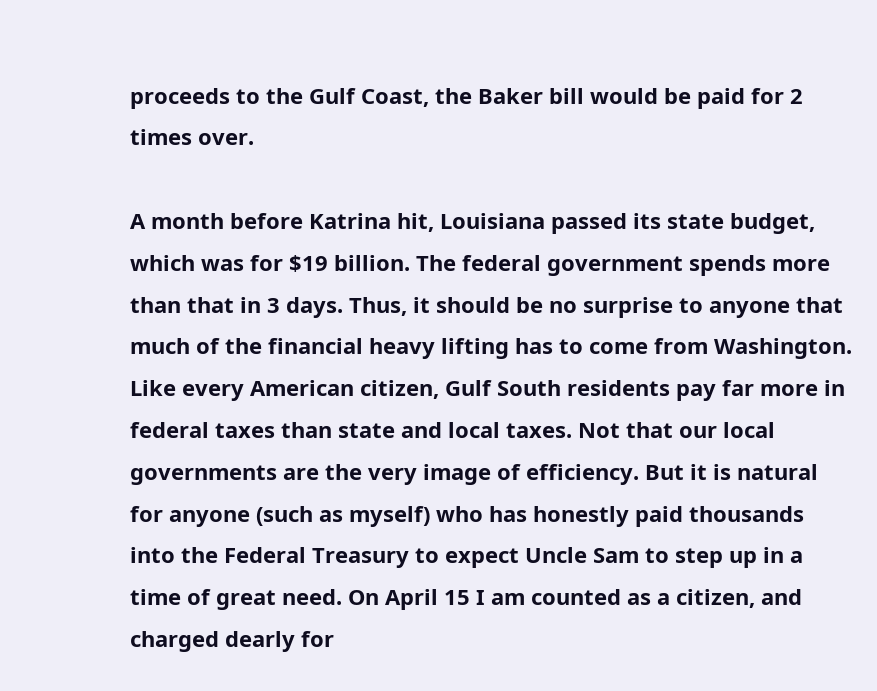proceeds to the Gulf Coast, the Baker bill would be paid for 2 times over.

A month before Katrina hit, Louisiana passed its state budget, which was for $19 billion. The federal government spends more than that in 3 days. Thus, it should be no surprise to anyone that much of the financial heavy lifting has to come from Washington. Like every American citizen, Gulf South residents pay far more in federal taxes than state and local taxes. Not that our local governments are the very image of efficiency. But it is natural for anyone (such as myself) who has honestly paid thousands into the Federal Treasury to expect Uncle Sam to step up in a time of great need. On April 15 I am counted as a citizen, and charged dearly for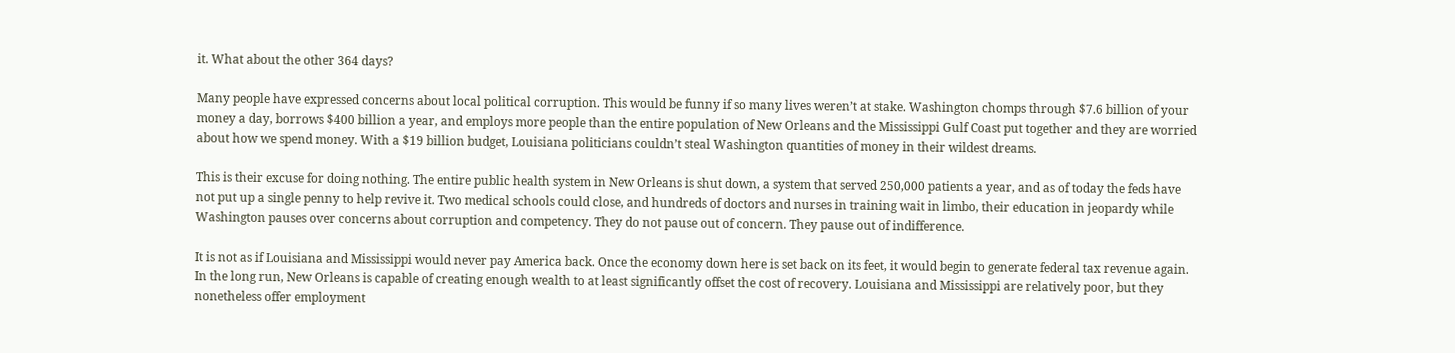it. What about the other 364 days?

Many people have expressed concerns about local political corruption. This would be funny if so many lives weren’t at stake. Washington chomps through $7.6 billion of your money a day, borrows $400 billion a year, and employs more people than the entire population of New Orleans and the Mississippi Gulf Coast put together and they are worried about how we spend money. With a $19 billion budget, Louisiana politicians couldn’t steal Washington quantities of money in their wildest dreams.

This is their excuse for doing nothing. The entire public health system in New Orleans is shut down, a system that served 250,000 patients a year, and as of today the feds have not put up a single penny to help revive it. Two medical schools could close, and hundreds of doctors and nurses in training wait in limbo, their education in jeopardy while Washington pauses over concerns about corruption and competency. They do not pause out of concern. They pause out of indifference.

It is not as if Louisiana and Mississippi would never pay America back. Once the economy down here is set back on its feet, it would begin to generate federal tax revenue again. In the long run, New Orleans is capable of creating enough wealth to at least significantly offset the cost of recovery. Louisiana and Mississippi are relatively poor, but they nonetheless offer employment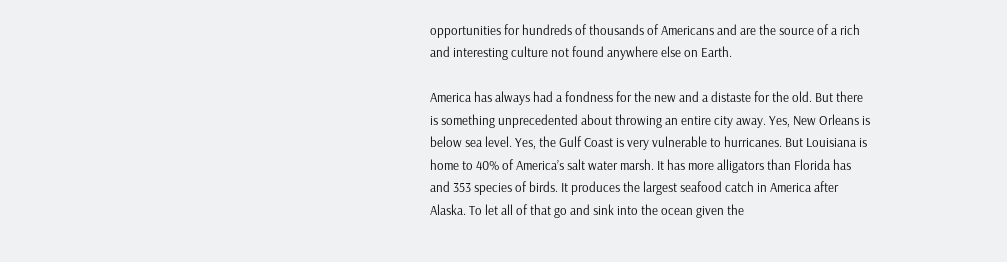opportunities for hundreds of thousands of Americans and are the source of a rich and interesting culture not found anywhere else on Earth.

America has always had a fondness for the new and a distaste for the old. But there is something unprecedented about throwing an entire city away. Yes, New Orleans is below sea level. Yes, the Gulf Coast is very vulnerable to hurricanes. But Louisiana is home to 40% of America’s salt water marsh. It has more alligators than Florida has and 353 species of birds. It produces the largest seafood catch in America after Alaska. To let all of that go and sink into the ocean given the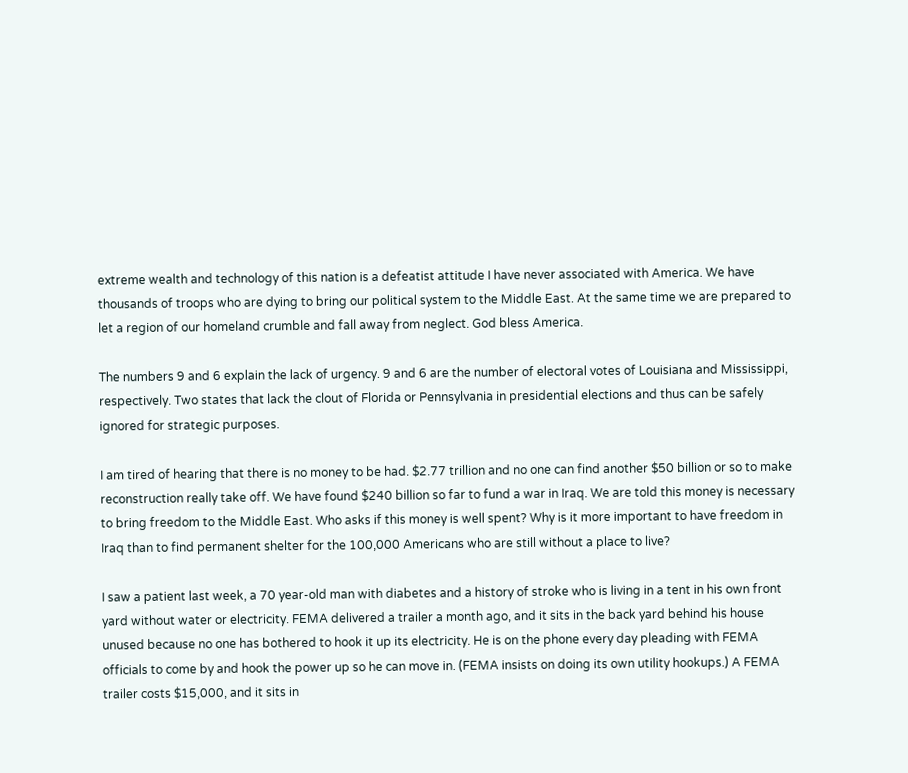extreme wealth and technology of this nation is a defeatist attitude I have never associated with America. We have thousands of troops who are dying to bring our political system to the Middle East. At the same time we are prepared to let a region of our homeland crumble and fall away from neglect. God bless America.

The numbers 9 and 6 explain the lack of urgency. 9 and 6 are the number of electoral votes of Louisiana and Mississippi, respectively. Two states that lack the clout of Florida or Pennsylvania in presidential elections and thus can be safely ignored for strategic purposes.

I am tired of hearing that there is no money to be had. $2.77 trillion and no one can find another $50 billion or so to make reconstruction really take off. We have found $240 billion so far to fund a war in Iraq. We are told this money is necessary to bring freedom to the Middle East. Who asks if this money is well spent? Why is it more important to have freedom in Iraq than to find permanent shelter for the 100,000 Americans who are still without a place to live?

I saw a patient last week, a 70 year-old man with diabetes and a history of stroke who is living in a tent in his own front yard without water or electricity. FEMA delivered a trailer a month ago, and it sits in the back yard behind his house unused because no one has bothered to hook it up its electricity. He is on the phone every day pleading with FEMA officials to come by and hook the power up so he can move in. (FEMA insists on doing its own utility hookups.) A FEMA trailer costs $15,000, and it sits in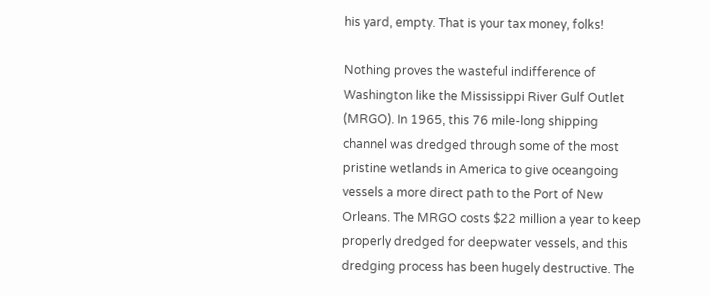his yard, empty. That is your tax money, folks!

Nothing proves the wasteful indifference of Washington like the Mississippi River Gulf Outlet (MRGO). In 1965, this 76 mile-long shipping channel was dredged through some of the most pristine wetlands in America to give oceangoing vessels a more direct path to the Port of New Orleans. The MRGO costs $22 million a year to keep properly dredged for deepwater vessels, and this dredging process has been hugely destructive. The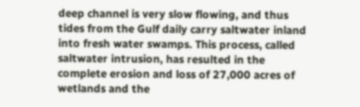deep channel is very slow flowing, and thus tides from the Gulf daily carry saltwater inland into fresh water swamps. This process, called saltwater intrusion, has resulted in the complete erosion and loss of 27,000 acres of wetlands and the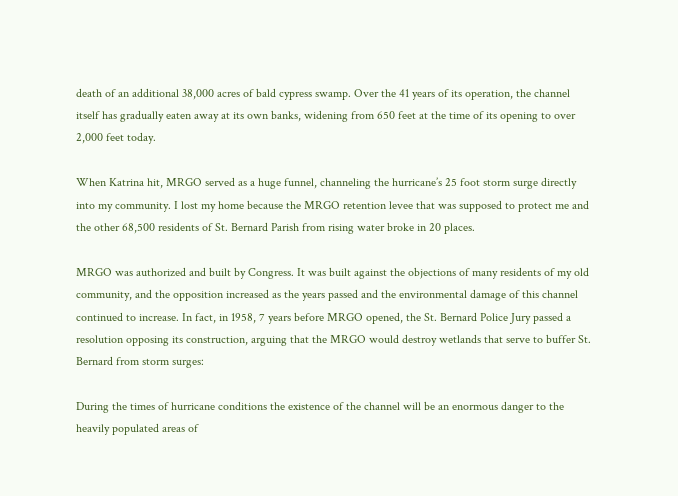death of an additional 38,000 acres of bald cypress swamp. Over the 41 years of its operation, the channel itself has gradually eaten away at its own banks, widening from 650 feet at the time of its opening to over 2,000 feet today.

When Katrina hit, MRGO served as a huge funnel, channeling the hurricane’s 25 foot storm surge directly into my community. I lost my home because the MRGO retention levee that was supposed to protect me and the other 68,500 residents of St. Bernard Parish from rising water broke in 20 places.

MRGO was authorized and built by Congress. It was built against the objections of many residents of my old community, and the opposition increased as the years passed and the environmental damage of this channel continued to increase. In fact, in 1958, 7 years before MRGO opened, the St. Bernard Police Jury passed a resolution opposing its construction, arguing that the MRGO would destroy wetlands that serve to buffer St. Bernard from storm surges:

During the times of hurricane conditions the existence of the channel will be an enormous danger to the heavily populated areas of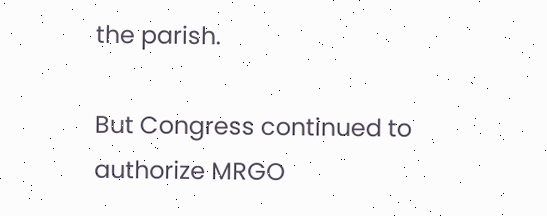the parish.

But Congress continued to authorize MRGO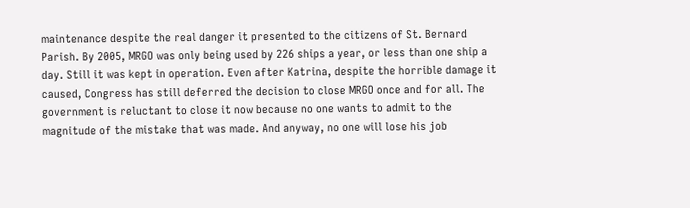maintenance despite the real danger it presented to the citizens of St. Bernard Parish. By 2005, MRGO was only being used by 226 ships a year, or less than one ship a day. Still it was kept in operation. Even after Katrina, despite the horrible damage it caused, Congress has still deferred the decision to close MRGO once and for all. The government is reluctant to close it now because no one wants to admit to the magnitude of the mistake that was made. And anyway, no one will lose his job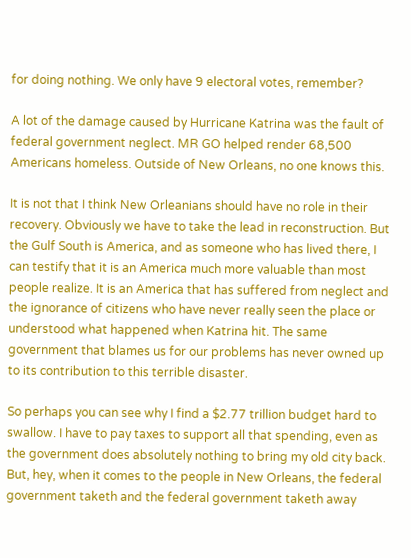for doing nothing. We only have 9 electoral votes, remember?

A lot of the damage caused by Hurricane Katrina was the fault of federal government neglect. MR GO helped render 68,500 Americans homeless. Outside of New Orleans, no one knows this.

It is not that I think New Orleanians should have no role in their recovery. Obviously we have to take the lead in reconstruction. But the Gulf South is America, and as someone who has lived there, I can testify that it is an America much more valuable than most people realize. It is an America that has suffered from neglect and the ignorance of citizens who have never really seen the place or understood what happened when Katrina hit. The same government that blames us for our problems has never owned up to its contribution to this terrible disaster.

So perhaps you can see why I find a $2.77 trillion budget hard to swallow. I have to pay taxes to support all that spending, even as the government does absolutely nothing to bring my old city back. But, hey, when it comes to the people in New Orleans, the federal government taketh and the federal government taketh away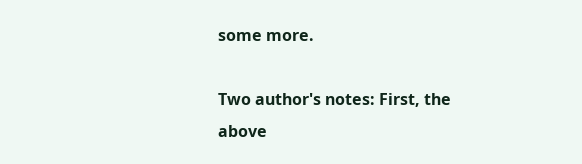some more.

Two author's notes: First, the above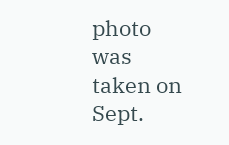photo was taken on Sept.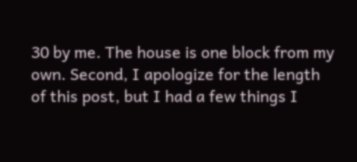30 by me. The house is one block from my own. Second, I apologize for the length of this post, but I had a few things I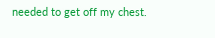needed to get off my chest.